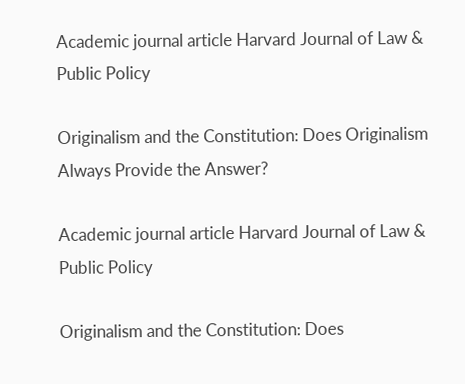Academic journal article Harvard Journal of Law & Public Policy

Originalism and the Constitution: Does Originalism Always Provide the Answer?

Academic journal article Harvard Journal of Law & Public Policy

Originalism and the Constitution: Does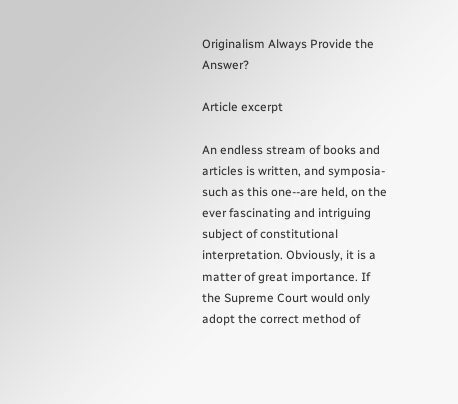Originalism Always Provide the Answer?

Article excerpt

An endless stream of books and articles is written, and symposia-such as this one--are held, on the ever fascinating and intriguing subject of constitutional interpretation. Obviously, it is a matter of great importance. If the Supreme Court would only adopt the correct method of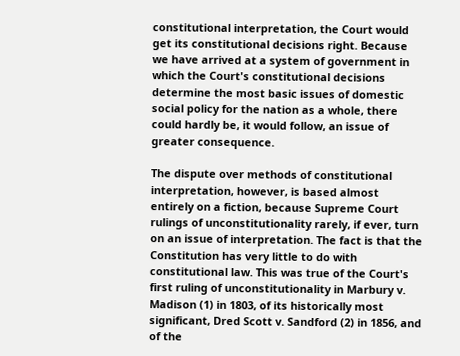constitutional interpretation, the Court would get its constitutional decisions right. Because we have arrived at a system of government in which the Court's constitutional decisions determine the most basic issues of domestic social policy for the nation as a whole, there could hardly be, it would follow, an issue of greater consequence.

The dispute over methods of constitutional interpretation, however, is based almost entirely on a fiction, because Supreme Court rulings of unconstitutionality rarely, if ever, turn on an issue of interpretation. The fact is that the Constitution has very little to do with constitutional law. This was true of the Court's first ruling of unconstitutionality in Marbury v. Madison (1) in 1803, of its historically most significant, Dred Scott v. Sandford (2) in 1856, and of the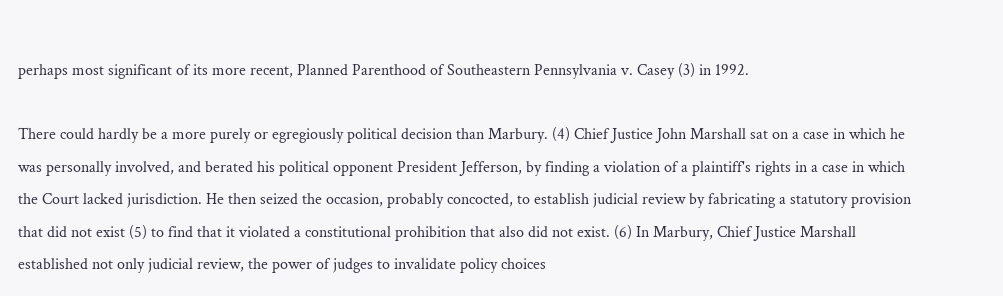perhaps most significant of its more recent, Planned Parenthood of Southeastern Pennsylvania v. Casey (3) in 1992.

There could hardly be a more purely or egregiously political decision than Marbury. (4) Chief Justice John Marshall sat on a case in which he was personally involved, and berated his political opponent President Jefferson, by finding a violation of a plaintiff's rights in a case in which the Court lacked jurisdiction. He then seized the occasion, probably concocted, to establish judicial review by fabricating a statutory provision that did not exist (5) to find that it violated a constitutional prohibition that also did not exist. (6) In Marbury, Chief Justice Marshall established not only judicial review, the power of judges to invalidate policy choices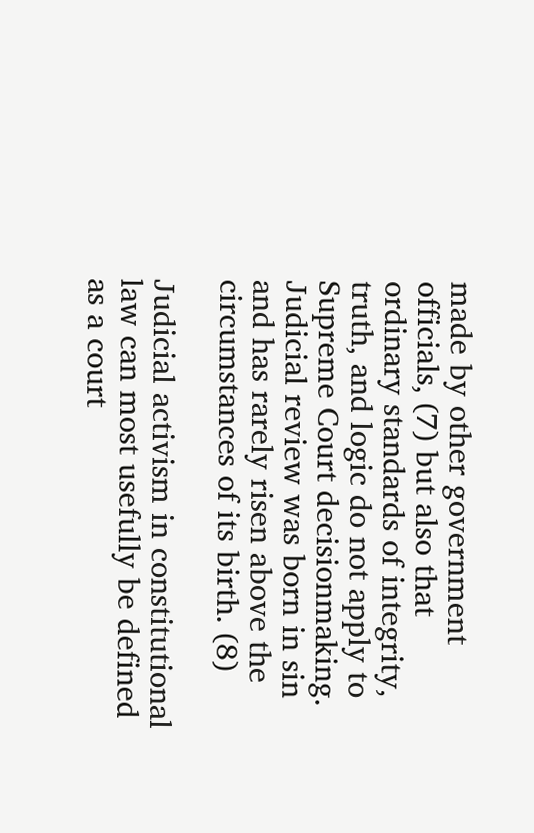made by other government officials, (7) but also that ordinary standards of integrity, truth, and logic do not apply to Supreme Court decisionmaking. Judicial review was born in sin and has rarely risen above the circumstances of its birth. (8)

Judicial activism in constitutional law can most usefully be defined as a court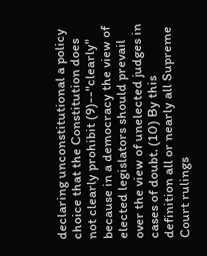declaring unconstitutional a policy choice that the Constitution does not clearly prohibit (9)--"clearly" because in a democracy the view of elected legislators should prevail over the view of unelected judges in cases of doubt. (10) By this definition all or nearly all Supreme Court rulings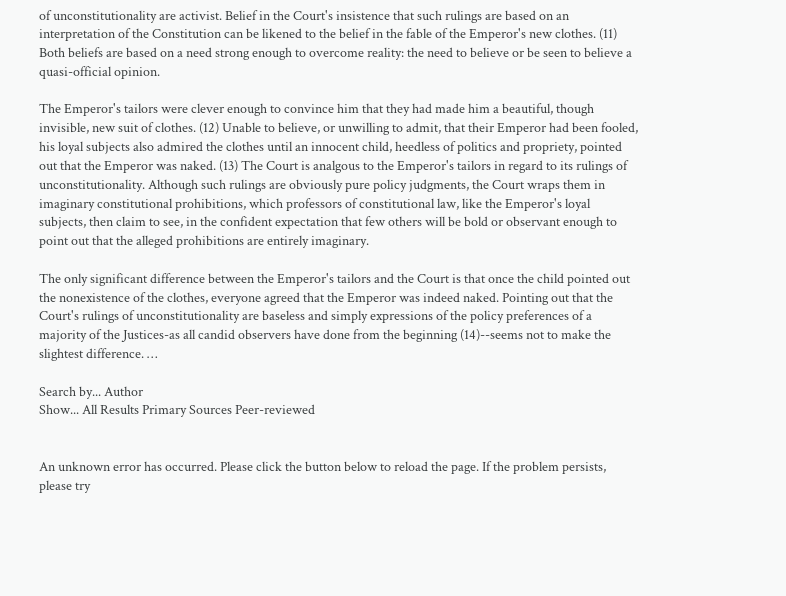of unconstitutionality are activist. Belief in the Court's insistence that such rulings are based on an interpretation of the Constitution can be likened to the belief in the fable of the Emperor's new clothes. (11) Both beliefs are based on a need strong enough to overcome reality: the need to believe or be seen to believe a quasi-official opinion.

The Emperor's tailors were clever enough to convince him that they had made him a beautiful, though invisible, new suit of clothes. (12) Unable to believe, or unwilling to admit, that their Emperor had been fooled, his loyal subjects also admired the clothes until an innocent child, heedless of politics and propriety, pointed out that the Emperor was naked. (13) The Court is analgous to the Emperor's tailors in regard to its rulings of unconstitutionality. Although such rulings are obviously pure policy judgments, the Court wraps them in imaginary constitutional prohibitions, which professors of constitutional law, like the Emperor's loyal subjects, then claim to see, in the confident expectation that few others will be bold or observant enough to point out that the alleged prohibitions are entirely imaginary.

The only significant difference between the Emperor's tailors and the Court is that once the child pointed out the nonexistence of the clothes, everyone agreed that the Emperor was indeed naked. Pointing out that the Court's rulings of unconstitutionality are baseless and simply expressions of the policy preferences of a majority of the Justices-as all candid observers have done from the beginning (14)--seems not to make the slightest difference. …

Search by... Author
Show... All Results Primary Sources Peer-reviewed


An unknown error has occurred. Please click the button below to reload the page. If the problem persists, please try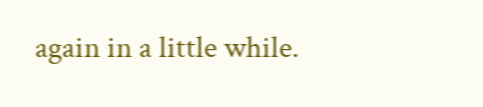again in a little while.